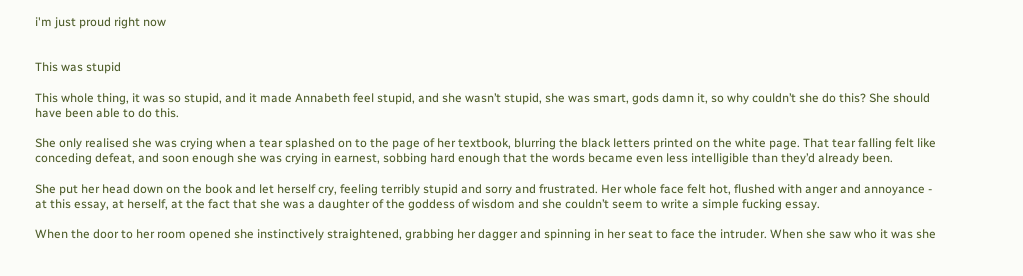i'm just proud right now


This was stupid

This whole thing, it was so stupid, and it made Annabeth feel stupid, and she wasn’t stupid, she was smart, gods damn it, so why couldn’t she do this? She should have been able to do this.

She only realised she was crying when a tear splashed on to the page of her textbook, blurring the black letters printed on the white page. That tear falling felt like conceding defeat, and soon enough she was crying in earnest, sobbing hard enough that the words became even less intelligible than they’d already been.

She put her head down on the book and let herself cry, feeling terribly stupid and sorry and frustrated. Her whole face felt hot, flushed with anger and annoyance - at this essay, at herself, at the fact that she was a daughter of the goddess of wisdom and she couldn’t seem to write a simple fucking essay.

When the door to her room opened she instinctively straightened, grabbing her dagger and spinning in her seat to face the intruder. When she saw who it was she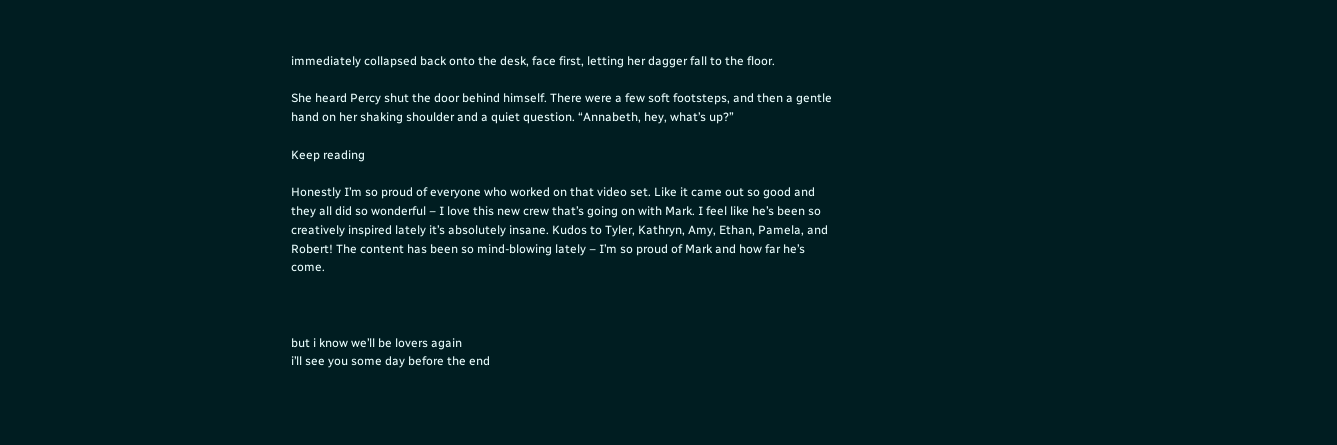immediately collapsed back onto the desk, face first, letting her dagger fall to the floor.

She heard Percy shut the door behind himself. There were a few soft footsteps, and then a gentle hand on her shaking shoulder and a quiet question. “Annabeth, hey, what’s up?”

Keep reading

Honestly I’m so proud of everyone who worked on that video set. Like it came out so good and they all did so wonderful – I love this new crew that’s going on with Mark. I feel like he’s been so creatively inspired lately it’s absolutely insane. Kudos to Tyler, Kathryn, Amy, Ethan, Pamela, and Robert! The content has been so mind-blowing lately – I’m so proud of Mark and how far he’s come.



but i know we’ll be lovers again
i’ll see you some day before the end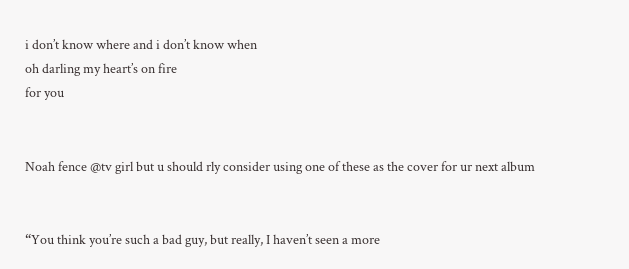i don’t know where and i don’t know when
oh darling my heart’s on fire
for you


Noah fence @tv girl but u should rly consider using one of these as the cover for ur next album


“You think you’re such a bad guy, but really, I haven’t seen a more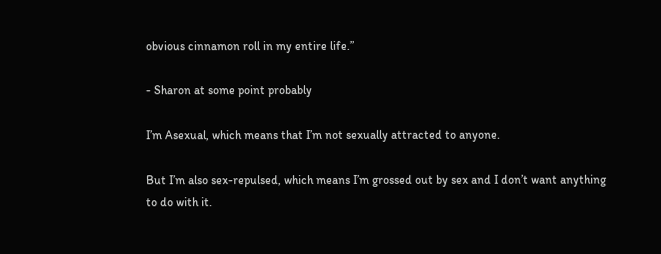obvious cinnamon roll in my entire life.”

- Sharon at some point probably

I’m Asexual, which means that I’m not sexually attracted to anyone.

But I’m also sex-repulsed, which means I’m grossed out by sex and I don’t want anything to do with it.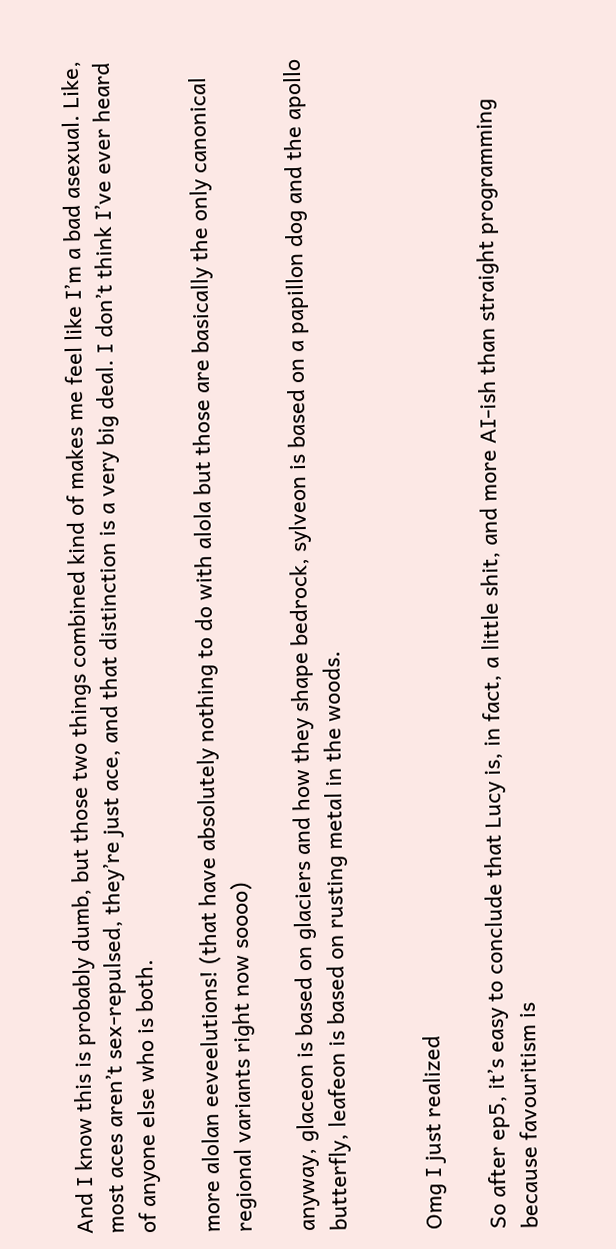And I know this is probably dumb, but those two things combined kind of makes me feel like I’m a bad asexual. Like, most aces aren’t sex-repulsed, they’re just ace, and that distinction is a very big deal. I don’t think I’ve ever heard of anyone else who is both.

more alolan eeveelutions! (that have absolutely nothing to do with alola but those are basically the only canonical regional variants right now soooo)

anyway, glaceon is based on glaciers and how they shape bedrock, sylveon is based on a papillon dog and the apollo butterfly, leafeon is based on rusting metal in the woods.


Omg I just realized

So after ep5, it’s easy to conclude that Lucy is, in fact, a little shit, and more AI-ish than straight programming because favouritism is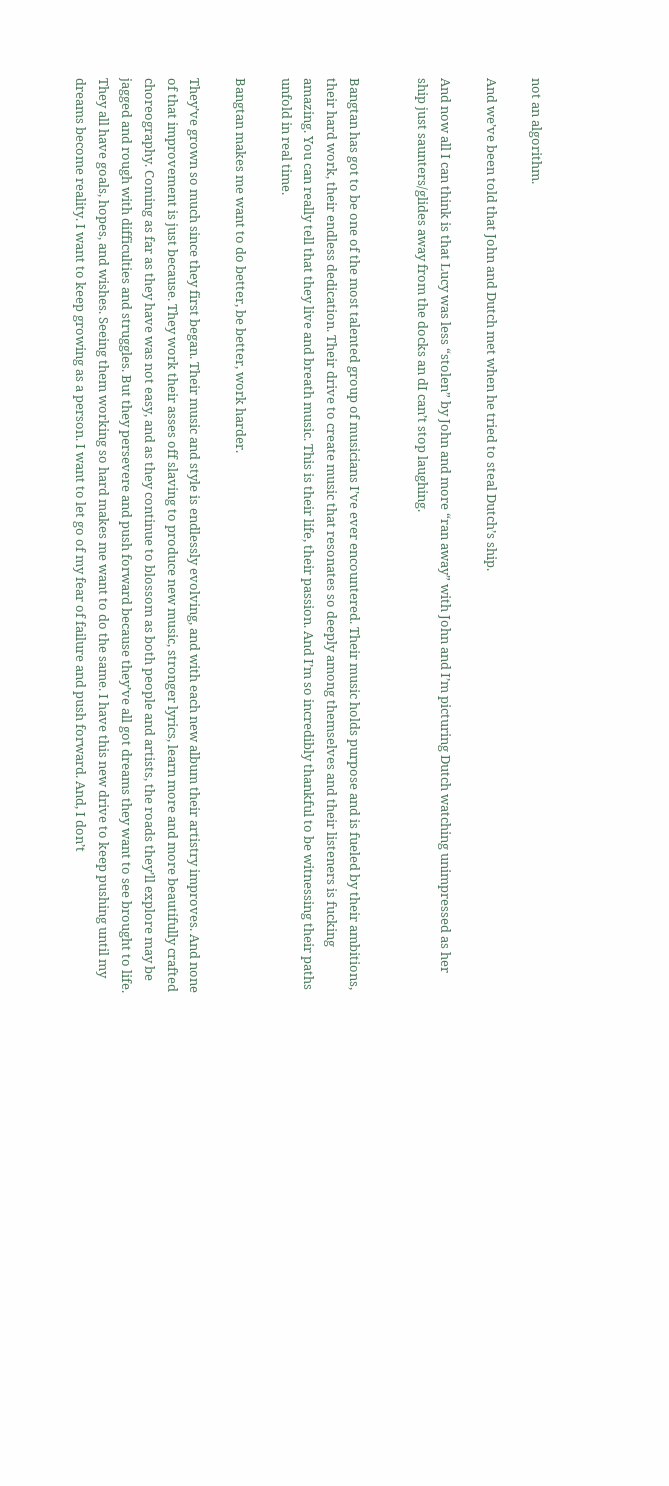not an algorithm.

And we’ve been told that John and Dutch met when he tried to steal Dutch’s ship.

And now all I can think is that Lucy was less “stolen” by John and more “ran away” with John and I’m picturing Dutch watching unimpressed as her ship just saunters/glides away from the docks an dI can’t stop laughing.


Bangtan has got to be one of the most talented group of musicians I’ve ever encountered. Their music holds purpose and is fueled by their ambitions, their hard work, their endless dedication. Their drive to create music that resonates so deeply among themselves and their listeners is fucking amazing. You can really tell that they live and breath music. This is their life, their passion. And I’m so incredibly thankful to be witnessing their paths unfold in real time.

Bangtan makes me want to do better, be better, work harder.

They’ve grown so much since they first began. Their music and style is endlessly evolving, and with each new album their artistry improves. And none of that improvement is just because. They work their asses off slaving to produce new music, stronger lyrics, learn more and more beautifully crafted choreography. Coming as far as they have was not easy, and as they continue to blossom as both people and artists, the roads they’ll explore may be jagged and rough with difficulties and struggles. But they persevere and push forward because they’ve all got dreams they want to see brought to life. They all have goals, hopes, and wishes. Seeing them working so hard makes me want to do the same. I have this new drive to keep pushing until my dreams become reality. I want to keep growing as a person. I want to let go of my fear of failure and push forward. And, I don’t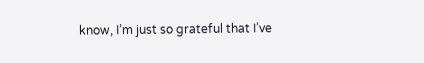know, I’m just so grateful that I’ve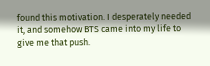found this motivation. I desperately needed it, and somehow BTS came into my life to give me that push.